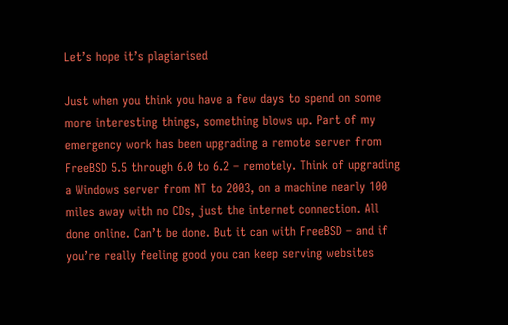Let’s hope it’s plagiarised

Just when you think you have a few days to spend on some more interesting things, something blows up. Part of my emergency work has been upgrading a remote server from FreeBSD 5.5 through 6.0 to 6.2 – remotely. Think of upgrading a Windows server from NT to 2003, on a machine nearly 100 miles away with no CDs, just the internet connection. All done online. Can’t be done. But it can with FreeBSD – and if you’re really feeling good you can keep serving websites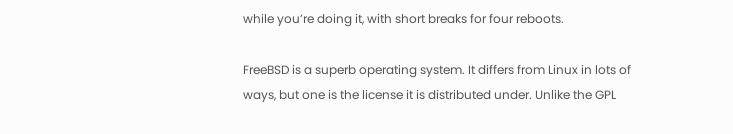while you’re doing it, with short breaks for four reboots.

FreeBSD is a superb operating system. It differs from Linux in lots of ways, but one is the license it is distributed under. Unlike the GPL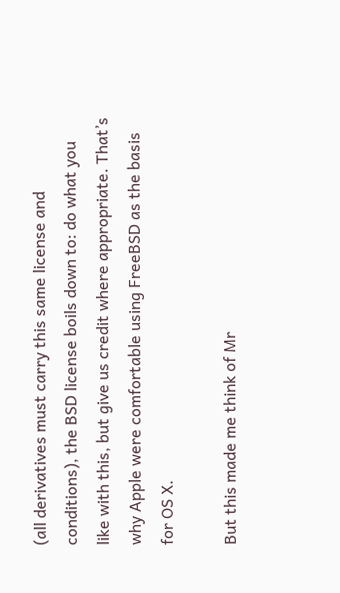(all derivatives must carry this same license and conditions), the BSD license boils down to: do what you like with this, but give us credit where appropriate. That’s why Apple were comfortable using FreeBSD as the basis for OS X.

But this made me think of Mr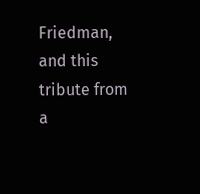Friedman, and this tribute from a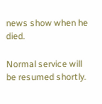news show when he died.

Normal service will be resumed shortly.